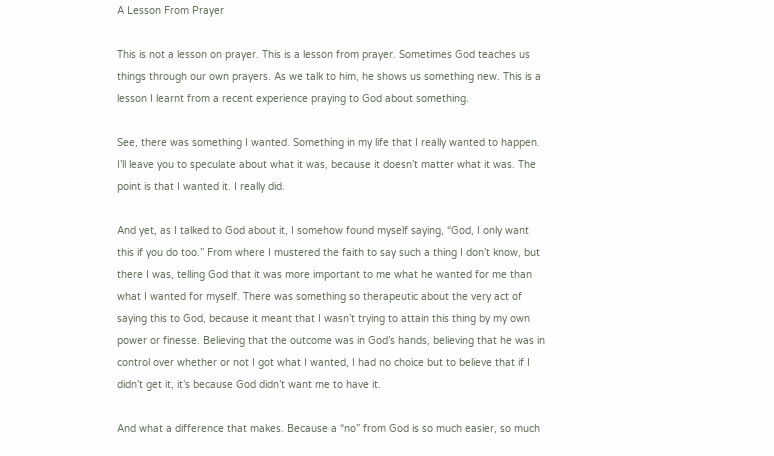A Lesson From Prayer

This is not a lesson on prayer. This is a lesson from prayer. Sometimes God teaches us things through our own prayers. As we talk to him, he shows us something new. This is a lesson I learnt from a recent experience praying to God about something.

See, there was something I wanted. Something in my life that I really wanted to happen. I’ll leave you to speculate about what it was, because it doesn’t matter what it was. The point is that I wanted it. I really did.

And yet, as I talked to God about it, I somehow found myself saying, “God, I only want this if you do too.” From where I mustered the faith to say such a thing I don’t know, but there I was, telling God that it was more important to me what he wanted for me than what I wanted for myself. There was something so therapeutic about the very act of saying this to God, because it meant that I wasn’t trying to attain this thing by my own power or finesse. Believing that the outcome was in God’s hands, believing that he was in control over whether or not I got what I wanted, I had no choice but to believe that if I didn’t get it, it’s because God didn’t want me to have it.

And what a difference that makes. Because a “no” from God is so much easier, so much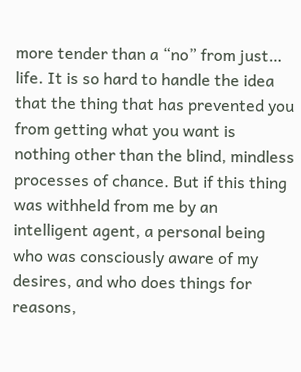more tender than a “no” from just… life. It is so hard to handle the idea that the thing that has prevented you from getting what you want is nothing other than the blind, mindless processes of chance. But if this thing was withheld from me by an intelligent agent, a personal being who was consciously aware of my desires, and who does things for reasons,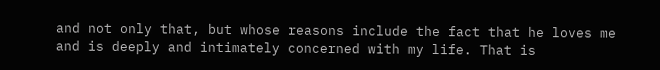and not only that, but whose reasons include the fact that he loves me and is deeply and intimately concerned with my life. That is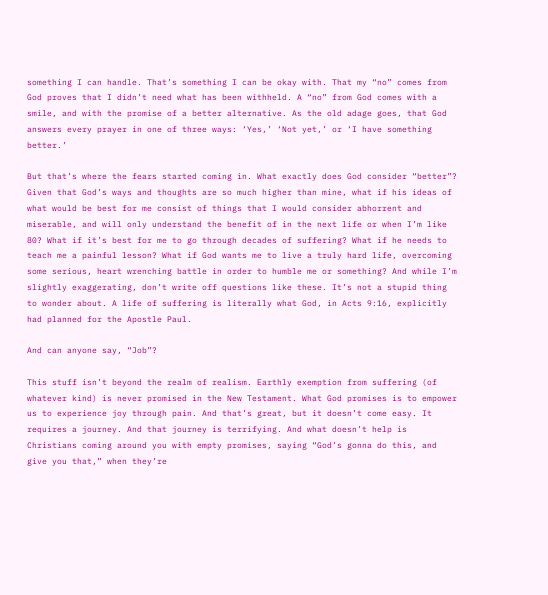something I can handle. That’s something I can be okay with. That my “no” comes from God proves that I didn’t need what has been withheld. A “no” from God comes with a smile, and with the promise of a better alternative. As the old adage goes, that God answers every prayer in one of three ways: ‘Yes,’ ‘Not yet,’ or ‘I have something better.’

But that’s where the fears started coming in. What exactly does God consider “better”? Given that God’s ways and thoughts are so much higher than mine, what if his ideas of what would be best for me consist of things that I would consider abhorrent and miserable, and will only understand the benefit of in the next life or when I’m like 80? What if it’s best for me to go through decades of suffering? What if he needs to teach me a painful lesson? What if God wants me to live a truly hard life, overcoming some serious, heart wrenching battle in order to humble me or something? And while I’m slightly exaggerating, don’t write off questions like these. It’s not a stupid thing to wonder about. A life of suffering is literally what God, in Acts 9:16, explicitly had planned for the Apostle Paul.

And can anyone say, “Job”?

This stuff isn’t beyond the realm of realism. Earthly exemption from suffering (of whatever kind) is never promised in the New Testament. What God promises is to empower us to experience joy through pain. And that’s great, but it doesn’t come easy. It requires a journey. And that journey is terrifying. And what doesn’t help is Christians coming around you with empty promises, saying “God’s gonna do this, and give you that,” when they’re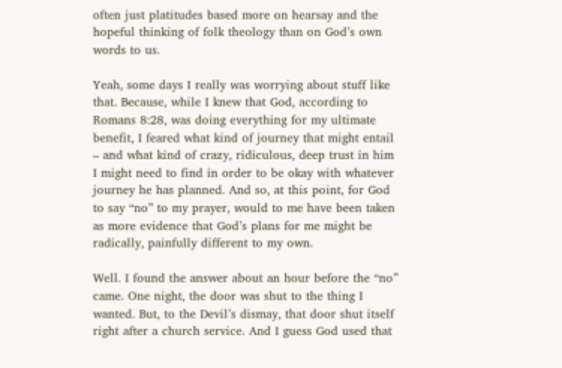often just platitudes based more on hearsay and the hopeful thinking of folk theology than on God’s own words to us.

Yeah, some days I really was worrying about stuff like that. Because, while I knew that God, according to Romans 8:28, was doing everything for my ultimate benefit, I feared what kind of journey that might entail – and what kind of crazy, ridiculous, deep trust in him I might need to find in order to be okay with whatever journey he has planned. And so, at this point, for God to say “no” to my prayer, would to me have been taken as more evidence that God’s plans for me might be radically, painfully different to my own.

Well. I found the answer about an hour before the “no” came. One night, the door was shut to the thing I wanted. But, to the Devil’s dismay, that door shut itself right after a church service. And I guess God used that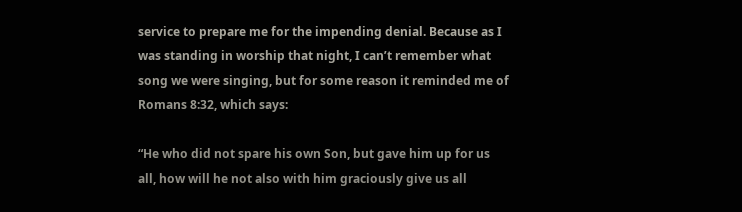service to prepare me for the impending denial. Because as I was standing in worship that night, I can’t remember what song we were singing, but for some reason it reminded me of Romans 8:32, which says:

“He who did not spare his own Son, but gave him up for us all, how will he not also with him graciously give us all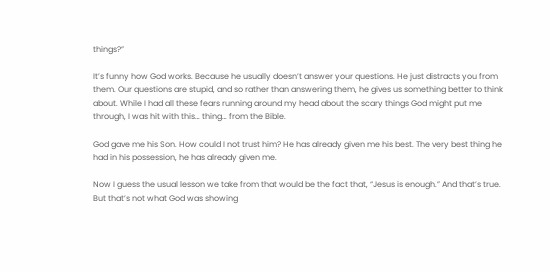things?”

It’s funny how God works. Because he usually doesn’t answer your questions. He just distracts you from them. Our questions are stupid, and so rather than answering them, he gives us something better to think about. While I had all these fears running around my head about the scary things God might put me through, I was hit with this… thing… from the Bible.

God gave me his Son. How could I not trust him? He has already given me his best. The very best thing he had in his possession, he has already given me.

Now I guess the usual lesson we take from that would be the fact that, “Jesus is enough.” And that’s true. But that’s not what God was showing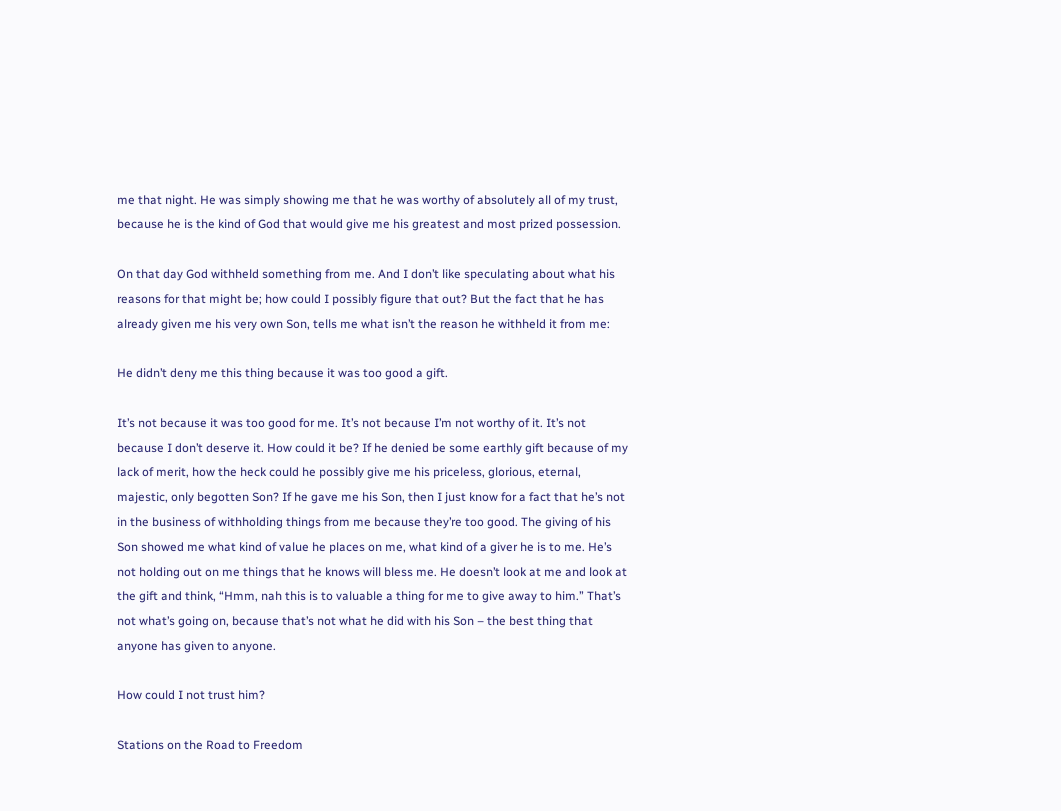me that night. He was simply showing me that he was worthy of absolutely all of my trust, because he is the kind of God that would give me his greatest and most prized possession.

On that day God withheld something from me. And I don’t like speculating about what his reasons for that might be; how could I possibly figure that out? But the fact that he has already given me his very own Son, tells me what isn’t the reason he withheld it from me:

He didn’t deny me this thing because it was too good a gift.

It’s not because it was too good for me. It’s not because I’m not worthy of it. It’s not because I don’t deserve it. How could it be? If he denied be some earthly gift because of my lack of merit, how the heck could he possibly give me his priceless, glorious, eternal, majestic, only begotten Son? If he gave me his Son, then I just know for a fact that he’s not in the business of withholding things from me because they’re too good. The giving of his Son showed me what kind of value he places on me, what kind of a giver he is to me. He’s not holding out on me things that he knows will bless me. He doesn’t look at me and look at the gift and think, “Hmm, nah this is to valuable a thing for me to give away to him.” That’s not what’s going on, because that’s not what he did with his Son – the best thing that anyone has given to anyone.

How could I not trust him?

Stations on the Road to Freedom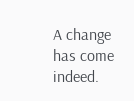A change has come indeed.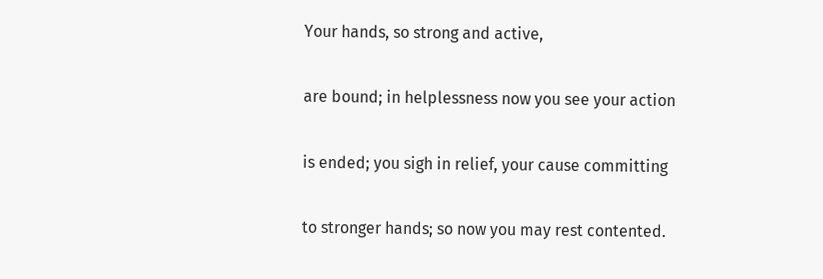Your hands, so strong and active,

are bound; in helplessness now you see your action

is ended; you sigh in relief, your cause committing

to stronger hands; so now you may rest contented.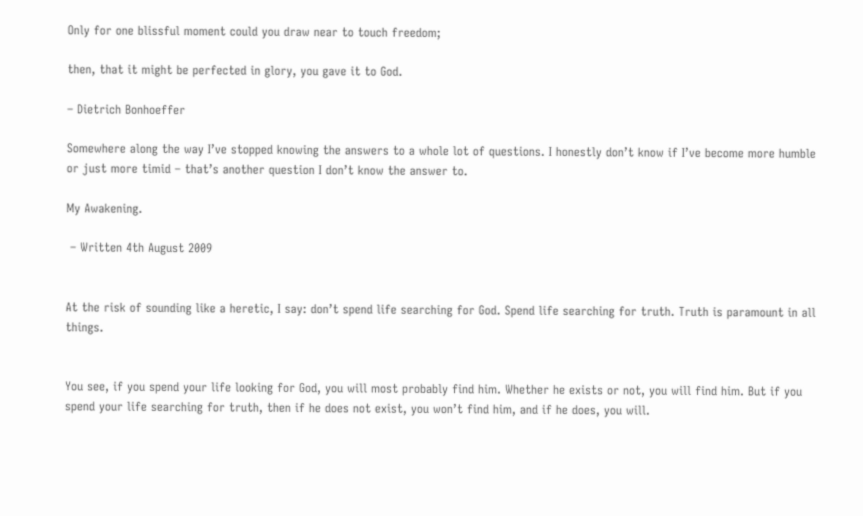Only for one blissful moment could you draw near to touch freedom;

then, that it might be perfected in glory, you gave it to God.

– Dietrich Bonhoeffer

Somewhere along the way I’ve stopped knowing the answers to a whole lot of questions. I honestly don’t know if I’ve become more humble or just more timid – that’s another question I don’t know the answer to.

My Awakening.

 – Written 4th August 2009


At the risk of sounding like a heretic, I say: don’t spend life searching for God. Spend life searching for truth. Truth is paramount in all things.


You see, if you spend your life looking for God, you will most probably find him. Whether he exists or not, you will find him. But if you spend your life searching for truth, then if he does not exist, you won’t find him, and if he does, you will.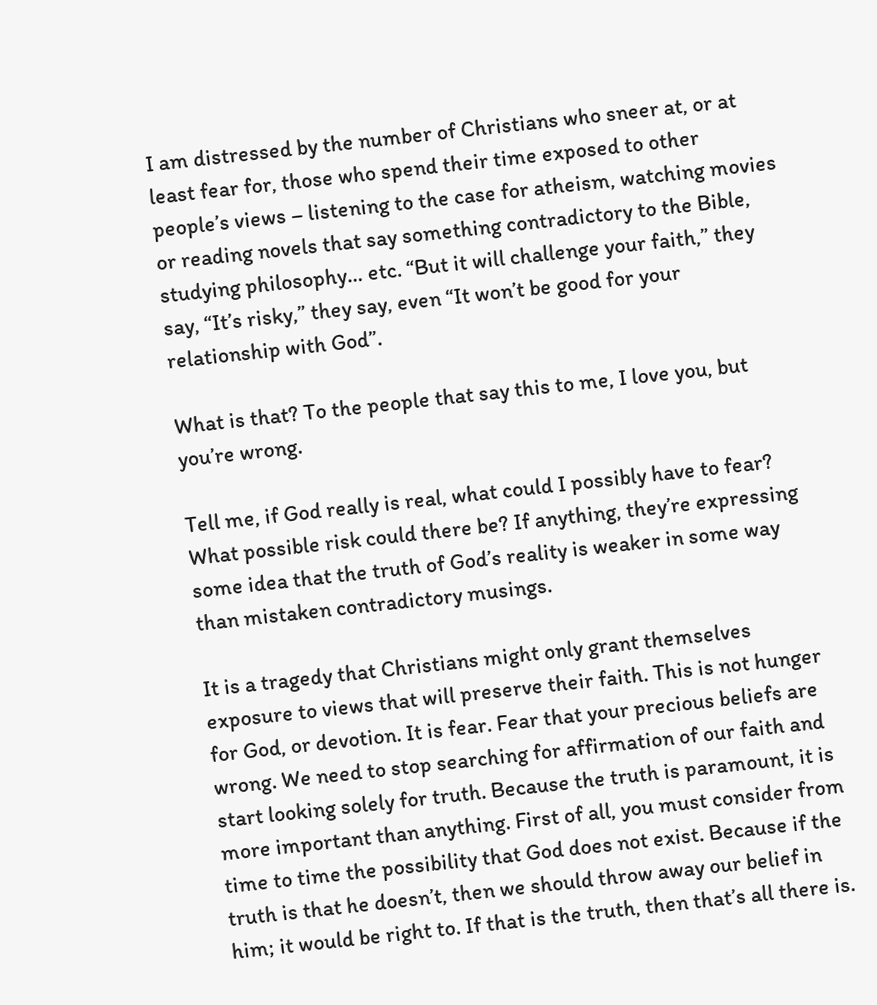I am distressed by the number of Christians who sneer at, or at least fear for, those who spend their time exposed to other people’s views – listening to the case for atheism, watching movies or reading novels that say something contradictory to the Bible, studying philosophy… etc. “But it will challenge your faith,” they say, “It’s risky,” they say, even “It won’t be good for your relationship with God”.

What is that? To the people that say this to me, I love you, but you’re wrong.

Tell me, if God really is real, what could I possibly have to fear? What possible risk could there be? If anything, they’re expressing some idea that the truth of God’s reality is weaker in some way than mistaken contradictory musings.

It is a tragedy that Christians might only grant themselves exposure to views that will preserve their faith. This is not hunger for God, or devotion. It is fear. Fear that your precious beliefs are wrong. We need to stop searching for affirmation of our faith and start looking solely for truth. Because the truth is paramount, it is more important than anything. First of all, you must consider from time to time the possibility that God does not exist. Because if the truth is that he doesn’t, then we should throw away our belief in him; it would be right to. If that is the truth, then that’s all there is.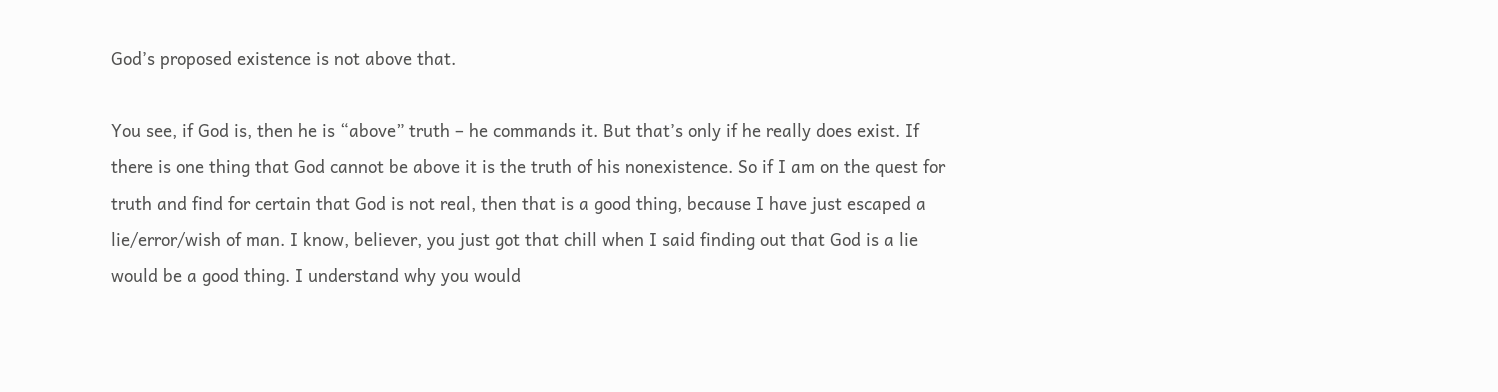God’s proposed existence is not above that.

You see, if God is, then he is “above” truth – he commands it. But that’s only if he really does exist. If there is one thing that God cannot be above it is the truth of his nonexistence. So if I am on the quest for truth and find for certain that God is not real, then that is a good thing, because I have just escaped a lie/error/wish of man. I know, believer, you just got that chill when I said finding out that God is a lie would be a good thing. I understand why you would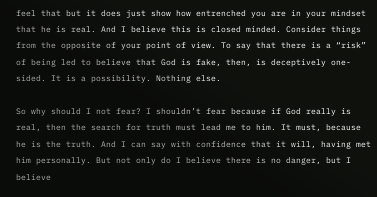feel that but it does just show how entrenched you are in your mindset that he is real. And I believe this is closed minded. Consider things from the opposite of your point of view. To say that there is a “risk” of being led to believe that God is fake, then, is deceptively one-sided. It is a possibility. Nothing else.

So why should I not fear? I shouldn’t fear because if God really is real, then the search for truth must lead me to him. It must, because he is the truth. And I can say with confidence that it will, having met him personally. But not only do I believe there is no danger, but I believe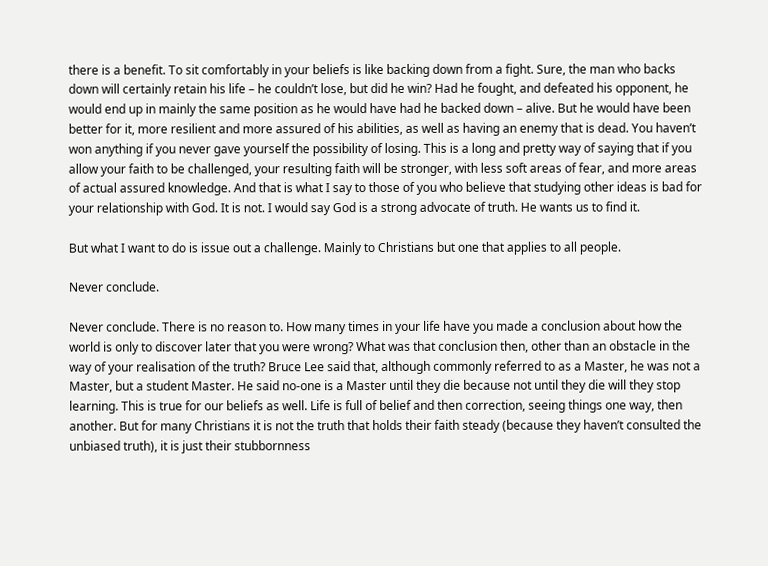there is a benefit. To sit comfortably in your beliefs is like backing down from a fight. Sure, the man who backs down will certainly retain his life – he couldn’t lose, but did he win? Had he fought, and defeated his opponent, he would end up in mainly the same position as he would have had he backed down – alive. But he would have been better for it, more resilient and more assured of his abilities, as well as having an enemy that is dead. You haven’t won anything if you never gave yourself the possibility of losing. This is a long and pretty way of saying that if you allow your faith to be challenged, your resulting faith will be stronger, with less soft areas of fear, and more areas of actual assured knowledge. And that is what I say to those of you who believe that studying other ideas is bad for your relationship with God. It is not. I would say God is a strong advocate of truth. He wants us to find it.

But what I want to do is issue out a challenge. Mainly to Christians but one that applies to all people.

Never conclude.

Never conclude. There is no reason to. How many times in your life have you made a conclusion about how the world is only to discover later that you were wrong? What was that conclusion then, other than an obstacle in the way of your realisation of the truth? Bruce Lee said that, although commonly referred to as a Master, he was not a Master, but a student Master. He said no-one is a Master until they die because not until they die will they stop learning. This is true for our beliefs as well. Life is full of belief and then correction, seeing things one way, then another. But for many Christians it is not the truth that holds their faith steady (because they haven’t consulted the unbiased truth), it is just their stubbornness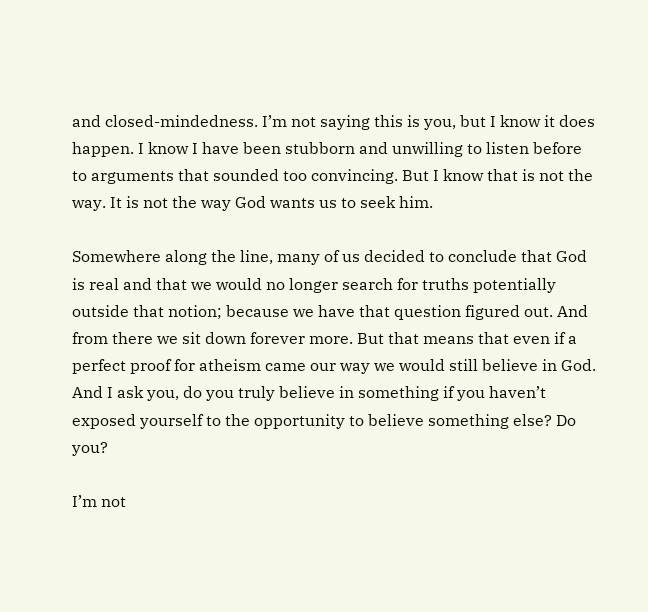and closed-mindedness. I’m not saying this is you, but I know it does happen. I know I have been stubborn and unwilling to listen before to arguments that sounded too convincing. But I know that is not the way. It is not the way God wants us to seek him.

Somewhere along the line, many of us decided to conclude that God is real and that we would no longer search for truths potentially outside that notion; because we have that question figured out. And from there we sit down forever more. But that means that even if a perfect proof for atheism came our way we would still believe in God. And I ask you, do you truly believe in something if you haven’t exposed yourself to the opportunity to believe something else? Do you?

I’m not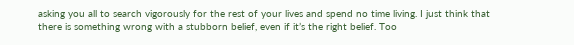asking you all to search vigorously for the rest of your lives and spend no time living. I just think that there is something wrong with a stubborn belief, even if it’s the right belief. Too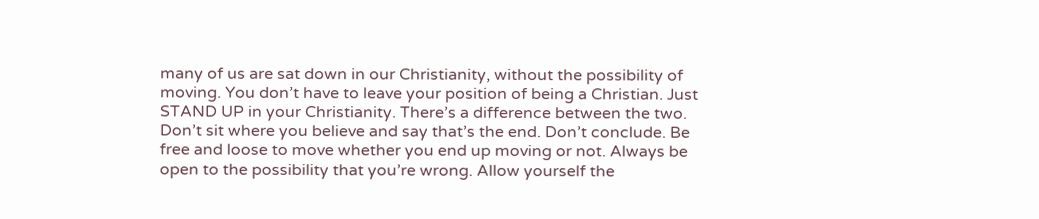many of us are sat down in our Christianity, without the possibility of moving. You don’t have to leave your position of being a Christian. Just STAND UP in your Christianity. There’s a difference between the two. Don’t sit where you believe and say that’s the end. Don’t conclude. Be free and loose to move whether you end up moving or not. Always be open to the possibility that you’re wrong. Allow yourself the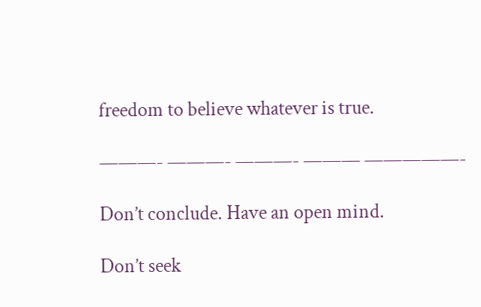freedom to believe whatever is true.

———- ———- ———- ——— —————-

Don’t conclude. Have an open mind.

Don’t seek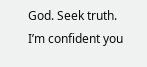God. Seek truth. I’m confident you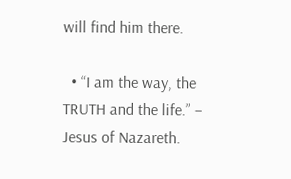will find him there.

  • “I am the way, the TRUTH and the life.” – Jesus of Nazareth.